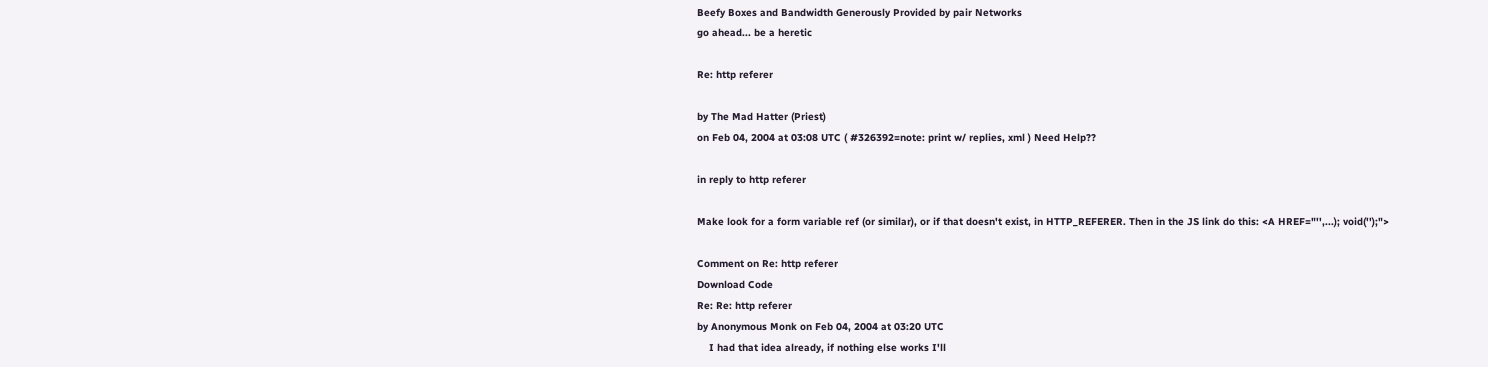Beefy Boxes and Bandwidth Generously Provided by pair Networks
go ahead... be a heretic

Re: http referer

by The Mad Hatter (Priest)
on Feb 04, 2004 at 03:08 UTC ( #326392=note: print w/ replies, xml ) Need Help??

in reply to http referer

Make look for a form variable ref (or similar), or if that doesn't exist, in HTTP_REFERER. Then in the JS link do this: <A HREF="'',...); void('');">

Comment on Re: http referer
Download Code
Re: Re: http referer
by Anonymous Monk on Feb 04, 2004 at 03:20 UTC
    I had that idea already, if nothing else works I'll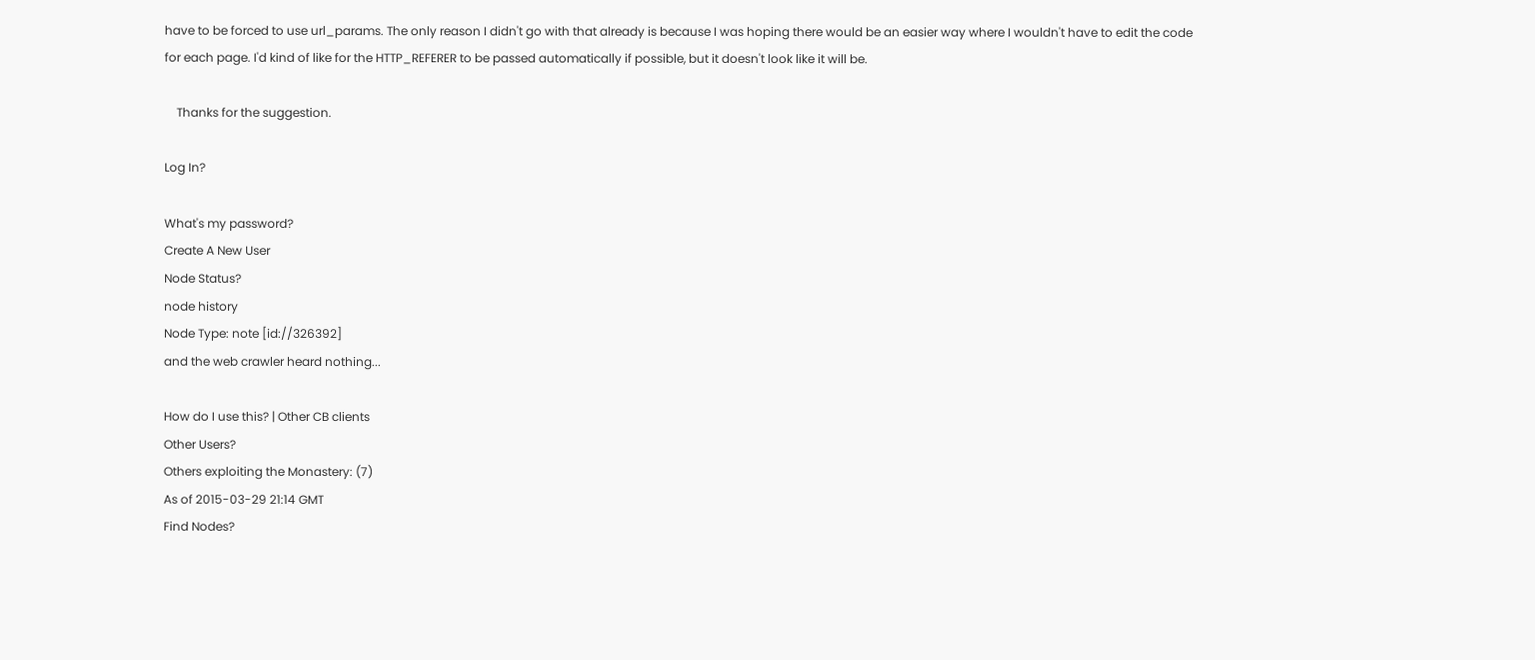have to be forced to use url_params. The only reason I didn't go with that already is because I was hoping there would be an easier way where I wouldn't have to edit the code for each page. I'd kind of like for the HTTP_REFERER to be passed automatically if possible, but it doesn't look like it will be.

    Thanks for the suggestion.

Log In?

What's my password?
Create A New User
Node Status?
node history
Node Type: note [id://326392]
and the web crawler heard nothing...

How do I use this? | Other CB clients
Other Users?
Others exploiting the Monastery: (7)
As of 2015-03-29 21:14 GMT
Find Nodes?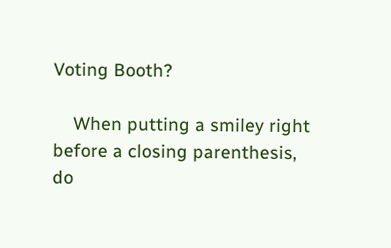Voting Booth?

    When putting a smiley right before a closing parenthesis, do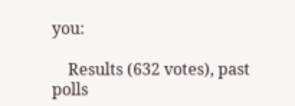you:

    Results (632 votes), past polls